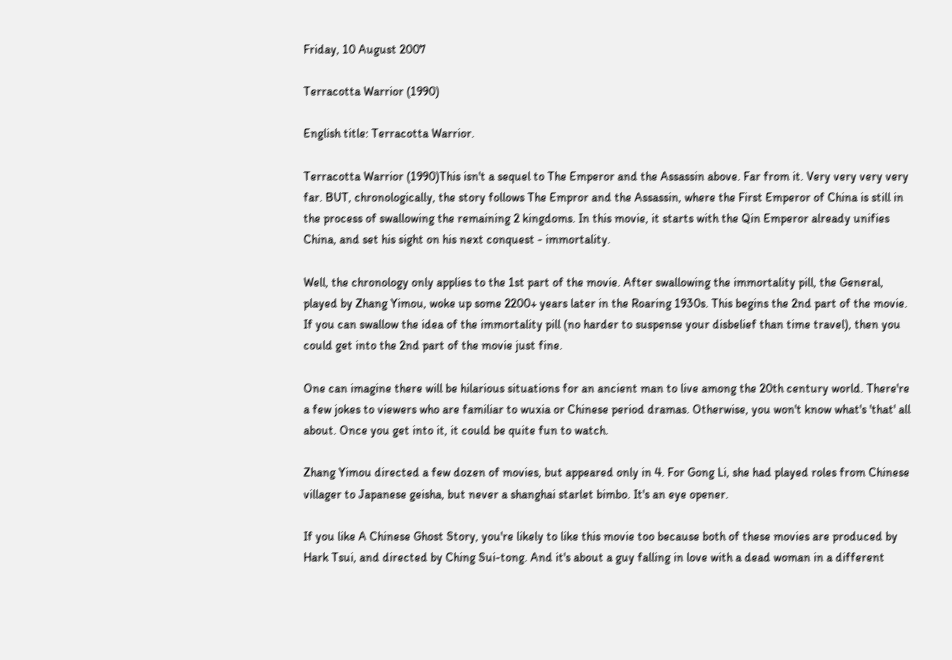Friday, 10 August 2007

Terracotta Warrior (1990)

English title: Terracotta Warrior.

Terracotta Warrior (1990)This isn't a sequel to The Emperor and the Assassin above. Far from it. Very very very very far. BUT, chronologically, the story follows The Empror and the Assassin, where the First Emperor of China is still in the process of swallowing the remaining 2 kingdoms. In this movie, it starts with the Qin Emperor already unifies China, and set his sight on his next conquest - immortality.

Well, the chronology only applies to the 1st part of the movie. After swallowing the immortality pill, the General, played by Zhang Yimou, woke up some 2200+ years later in the Roaring 1930s. This begins the 2nd part of the movie. If you can swallow the idea of the immortality pill (no harder to suspense your disbelief than time travel), then you could get into the 2nd part of the movie just fine.

One can imagine there will be hilarious situations for an ancient man to live among the 20th century world. There're a few jokes to viewers who are familiar to wuxia or Chinese period dramas. Otherwise, you won't know what's 'that' all about. Once you get into it, it could be quite fun to watch.

Zhang Yimou directed a few dozen of movies, but appeared only in 4. For Gong Li, she had played roles from Chinese villager to Japanese geisha, but never a shanghai starlet bimbo. It's an eye opener.

If you like A Chinese Ghost Story, you're likely to like this movie too because both of these movies are produced by Hark Tsui, and directed by Ching Sui-tong. And it's about a guy falling in love with a dead woman in a different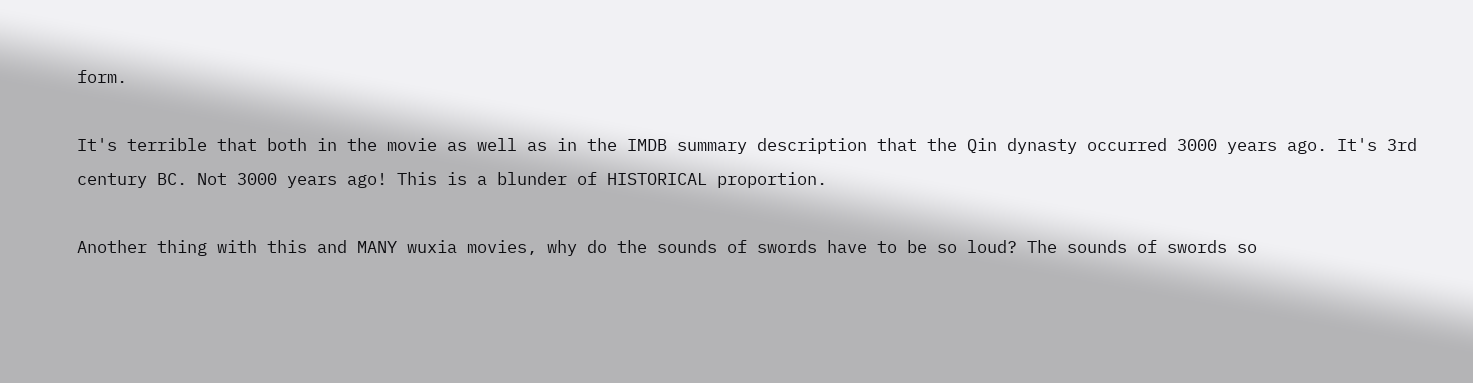form.

It's terrible that both in the movie as well as in the IMDB summary description that the Qin dynasty occurred 3000 years ago. It's 3rd century BC. Not 3000 years ago! This is a blunder of HISTORICAL proportion.

Another thing with this and MANY wuxia movies, why do the sounds of swords have to be so loud? The sounds of swords so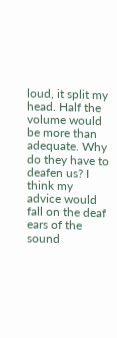loud, it split my head. Half the volume would be more than adequate. Why do they have to deafen us? I think my advice would fall on the deaf ears of the sound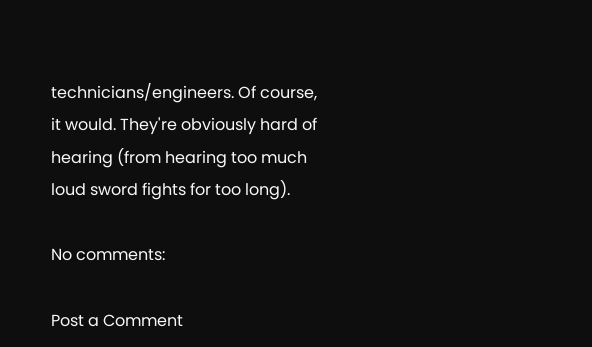technicians/engineers. Of course, it would. They're obviously hard of hearing (from hearing too much loud sword fights for too long).

No comments:

Post a Comment